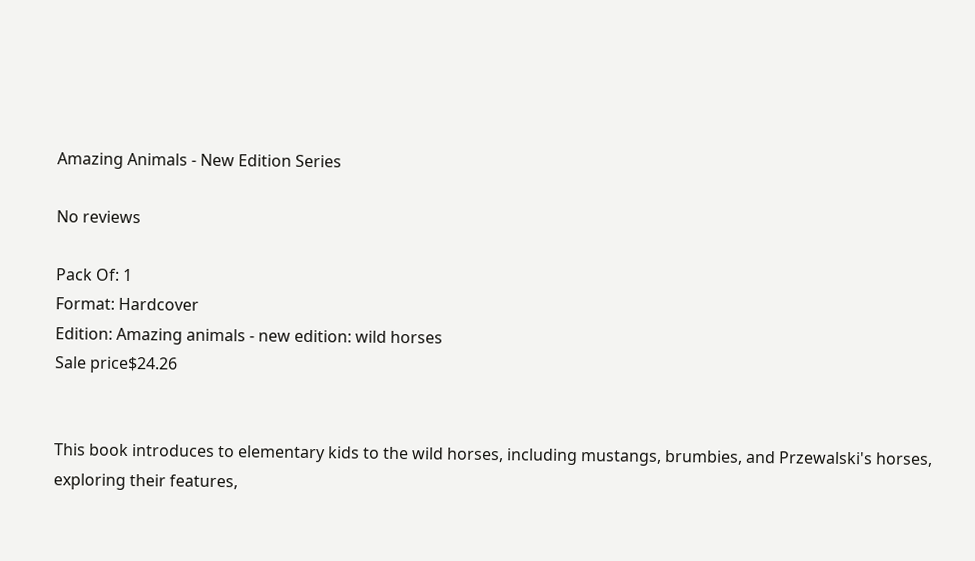Amazing Animals - New Edition Series

No reviews

Pack Of: 1
Format: Hardcover
Edition: Amazing animals - new edition: wild horses
Sale price$24.26


This book introduces to elementary kids to the wild horses, including mustangs, brumbies, and Przewalski's horses, exploring their features,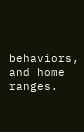behaviors, and home ranges.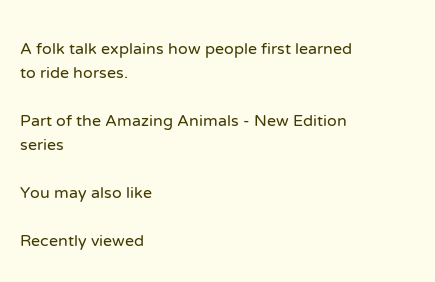A folk talk explains how people first learned to ride horses.

Part of the Amazing Animals - New Edition series

You may also like

Recently viewed